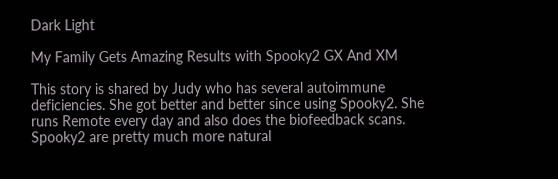Dark Light

My Family Gets Amazing Results with Spooky2 GX And XM

This story is shared by Judy who has several autoimmune deficiencies. She got better and better since using Spooky2. She runs Remote every day and also does the biofeedback scans. Spooky2 are pretty much more natural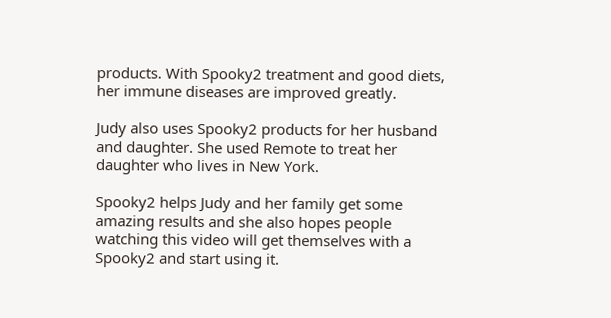products. With Spooky2 treatment and good diets, her immune diseases are improved greatly.

Judy also uses Spooky2 products for her husband and daughter. She used Remote to treat her daughter who lives in New York.

Spooky2 helps Judy and her family get some amazing results and she also hopes people watching this video will get themselves with a Spooky2 and start using it.